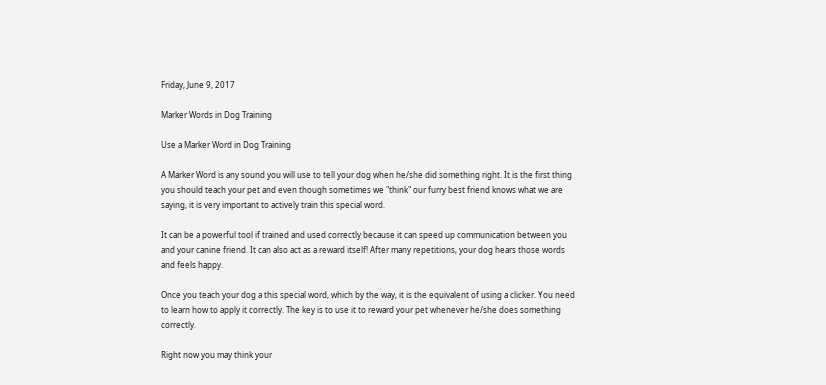Friday, June 9, 2017

Marker Words in Dog Training

Use a Marker Word in Dog Training

A Marker Word is any sound you will use to tell your dog when he/she did something right. It is the first thing you should teach your pet and even though sometimes we "think" our furry best friend knows what we are saying, it is very important to actively train this special word.

It can be a powerful tool if trained and used correctly because it can speed up communication between you and your canine friend. It can also act as a reward itself! After many repetitions, your dog hears those words and feels happy.

Once you teach your dog a this special word, which by the way, it is the equivalent of using a clicker. You need to learn how to apply it correctly. The key is to use it to reward your pet whenever he/she does something correctly.

Right now you may think your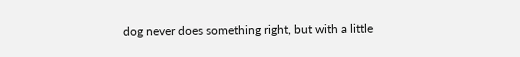dog never does something right, but with a little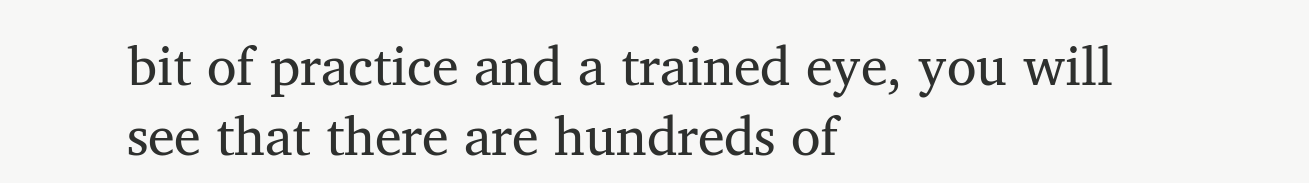bit of practice and a trained eye, you will see that there are hundreds of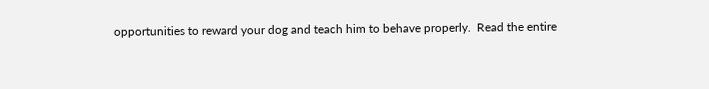opportunities to reward your dog and teach him to behave properly.  Read the entire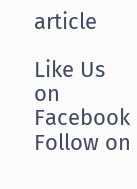article

Like Us on Facebook
Follow on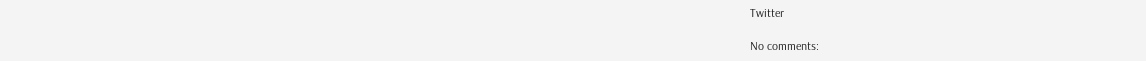Twitter

No comments: